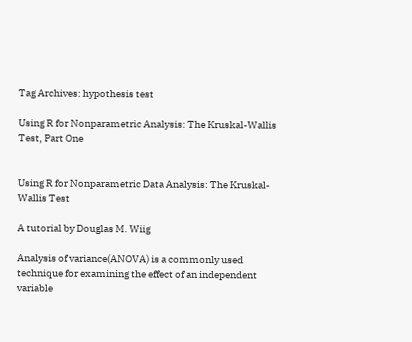Tag Archives: hypothesis test

Using R for Nonparametric Analysis: The Kruskal-Wallis Test, Part One


Using R for Nonparametric Data Analysis: The Kruskal-Wallis Test

A tutorial by Douglas M. Wiig

Analysis of variance(ANOVA) is a commonly used technique for examining the effect of an independent variable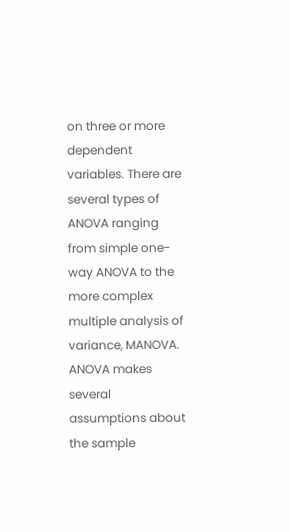on three or more dependent variables. There are several types of ANOVA ranging from simple one-way ANOVA to the more complex multiple analysis of variance, MANOVA. ANOVA makes several assumptions about the sample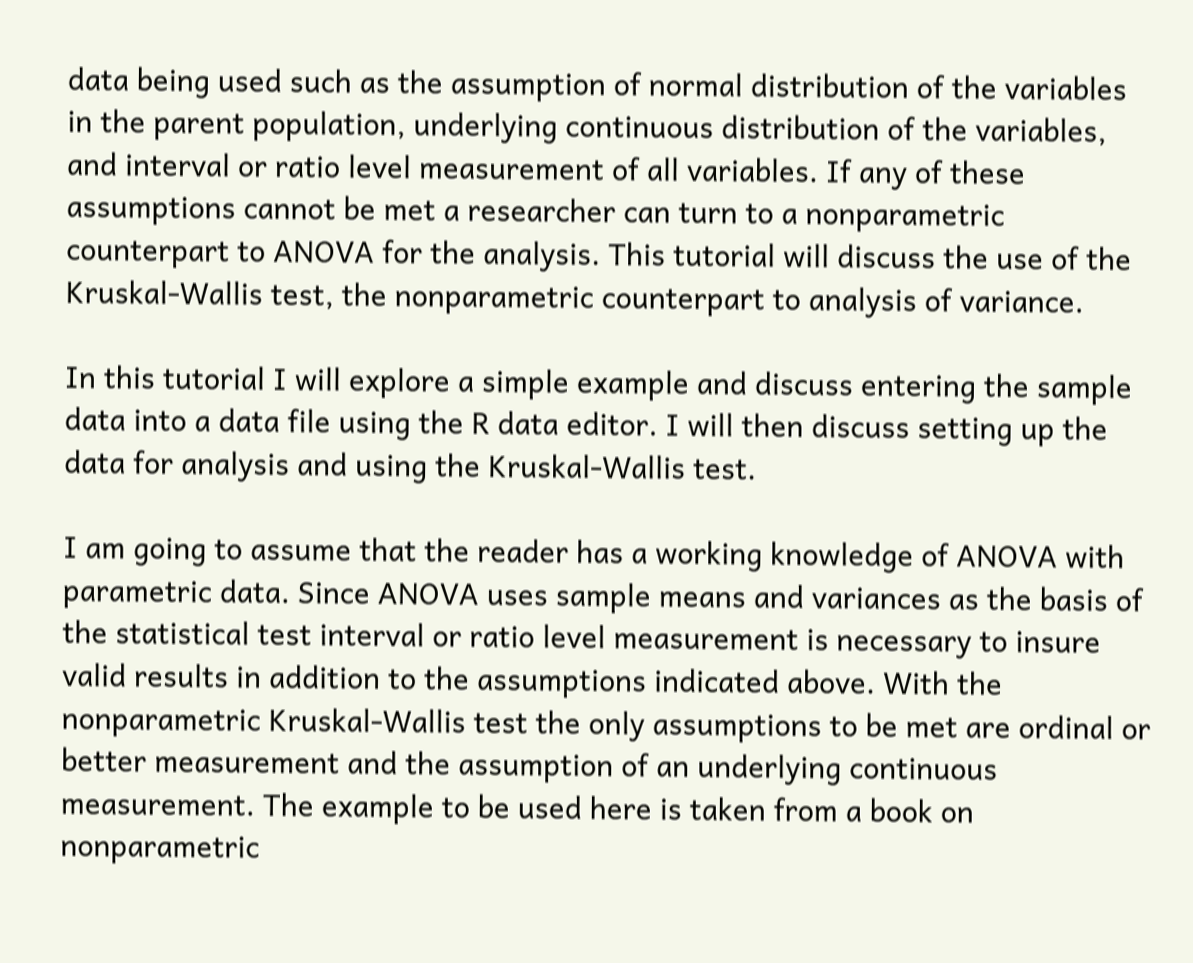data being used such as the assumption of normal distribution of the variables in the parent population, underlying continuous distribution of the variables, and interval or ratio level measurement of all variables. If any of these assumptions cannot be met a researcher can turn to a nonparametric counterpart to ANOVA for the analysis. This tutorial will discuss the use of the Kruskal-Wallis test, the nonparametric counterpart to analysis of variance.

In this tutorial I will explore a simple example and discuss entering the sample data into a data file using the R data editor. I will then discuss setting up the data for analysis and using the Kruskal-Wallis test.

I am going to assume that the reader has a working knowledge of ANOVA with parametric data. Since ANOVA uses sample means and variances as the basis of the statistical test interval or ratio level measurement is necessary to insure valid results in addition to the assumptions indicated above. With the nonparametric Kruskal-Wallis test the only assumptions to be met are ordinal or better measurement and the assumption of an underlying continuous measurement. The example to be used here is taken from a book on nonparametric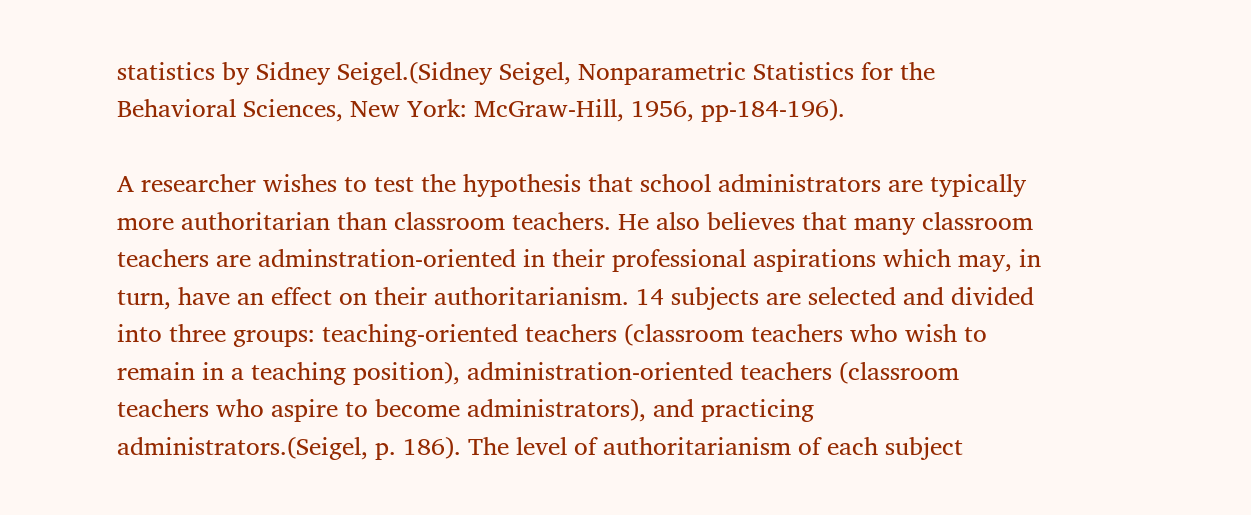statistics by Sidney Seigel.(Sidney Seigel, Nonparametric Statistics for the Behavioral Sciences, New York: McGraw-Hill, 1956, pp-184-196).

A researcher wishes to test the hypothesis that school administrators are typically more authoritarian than classroom teachers. He also believes that many classroom teachers are adminstration-oriented in their professional aspirations which may, in turn, have an effect on their authoritarianism. 14 subjects are selected and divided into three groups: teaching-oriented teachers (classroom teachers who wish to remain in a teaching position), administration-oriented teachers (classroom teachers who aspire to become administrators), and practicing administrators.(Seigel, p. 186). The level of authoritarianism of each subject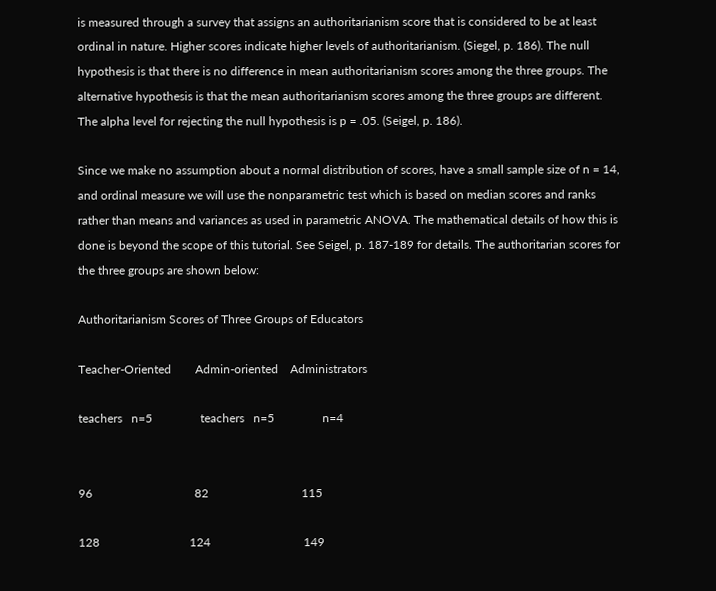is measured through a survey that assigns an authoritarianism score that is considered to be at least ordinal in nature. Higher scores indicate higher levels of authoritarianism. (Siegel, p. 186). The null hypothesis is that there is no difference in mean authoritarianism scores among the three groups. The alternative hypothesis is that the mean authoritarianism scores among the three groups are different. The alpha level for rejecting the null hypothesis is p = .05. (Seigel, p. 186).

Since we make no assumption about a normal distribution of scores, have a small sample size of n = 14, and ordinal measure we will use the nonparametric test which is based on median scores and ranks rather than means and variances as used in parametric ANOVA. The mathematical details of how this is done is beyond the scope of this tutorial. See Seigel, p. 187-189 for details. The authoritarian scores for the three groups are shown below:

Authoritarianism Scores of Three Groups of Educators

Teacher-Oriented        Admin-oriented    Administrators

teachers   n=5                teachers   n=5                n=4


96                                  82                               115

128                              124                               149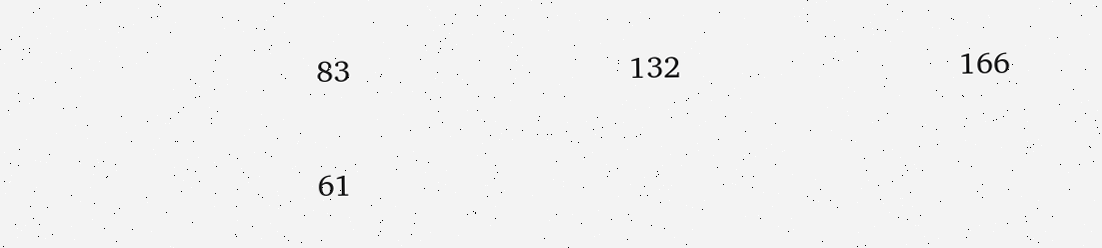83                               132                               166

61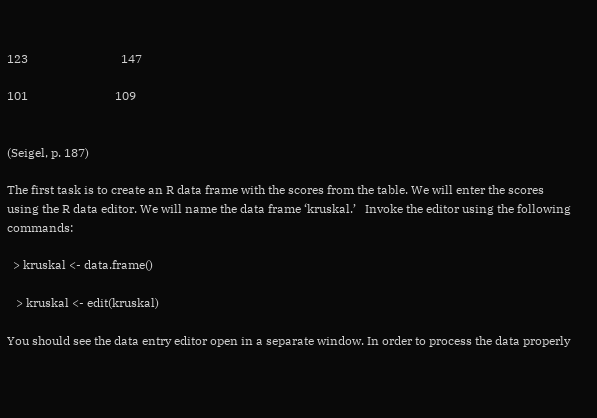123                               147

101                             109


(Seigel, p. 187)

The first task is to create an R data frame with the scores from the table. We will enter the scores using the R data editor. We will name the data frame ‘kruskal.’   Invoke the editor using the following commands:

  > kruskal <- data.frame()

   > kruskal <- edit(kruskal)

You should see the data entry editor open in a separate window. In order to process the data properly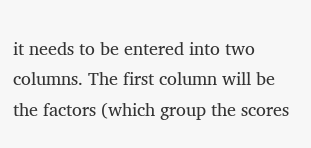it needs to be entered into two columns. The first column will be the factors (which group the scores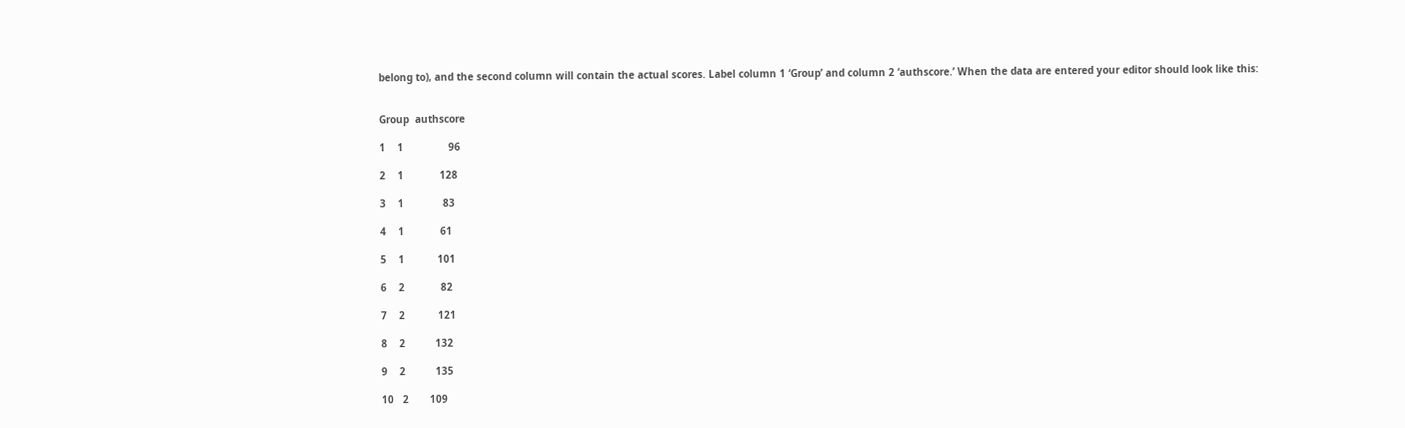belong to), and the second column will contain the actual scores. Label column 1 ‘Group’ and column 2 ‘authscore.’ When the data are entered your editor should look like this:


Group  authscore

1    1               96

2    1            128

3    1             83

4    1            61

5    1           101

6    2            82

7    2           121

8    2          132

9    2          135

10   2       109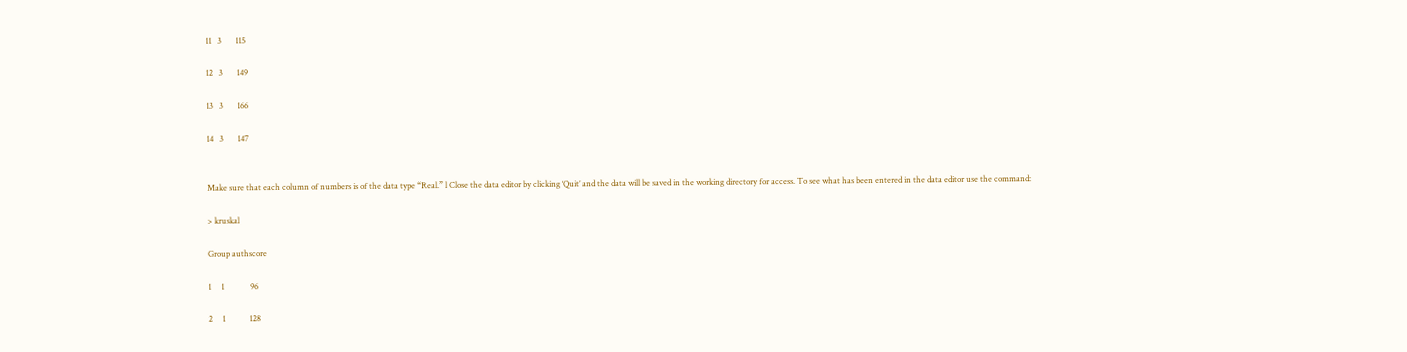11   3       115

12   3       149

13   3       166

14   3       147


Make sure that each column of numbers is of the data type “Real.” l Close the data editor by clicking ‘Quit’ and the data will be saved in the working directory for access. To see what has been entered in the data editor use the command:

> kruskal

Group authscore

1     1             96

2     1            128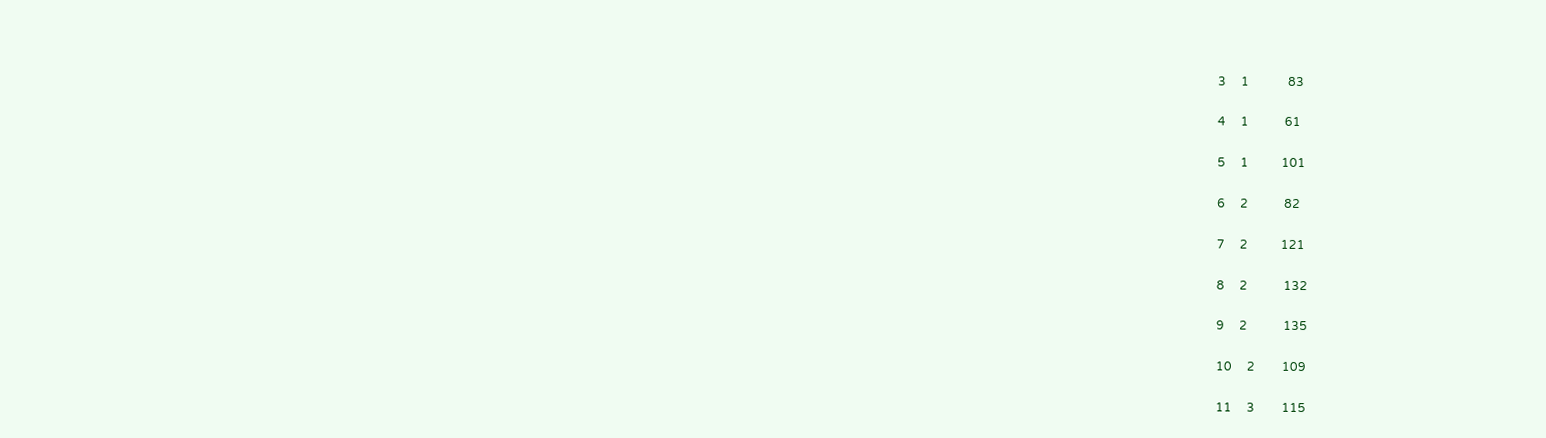3     1             83

4     1            61

5     1           101

6     2            82

7     2           121

8     2            132

9     2            135

10     2         109

11     3         115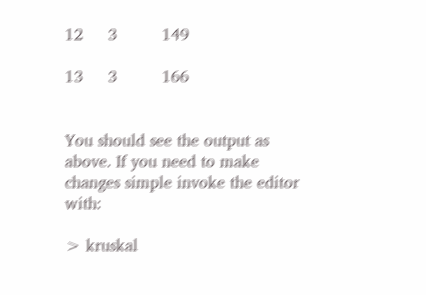12     3         149

13     3         166


You should see the output as above. If you need to make changes simple invoke the editor with:

> kruskal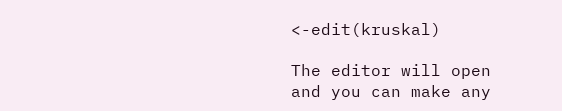<-edit(kruskal)

The editor will open and you can make any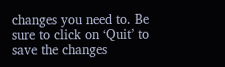changes you need to. Be sure to click on ‘Quit’ to save the changes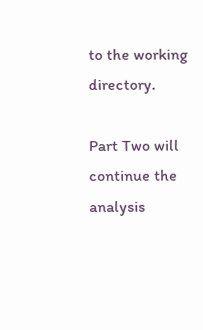to the working directory.

Part Two will continue the analysis